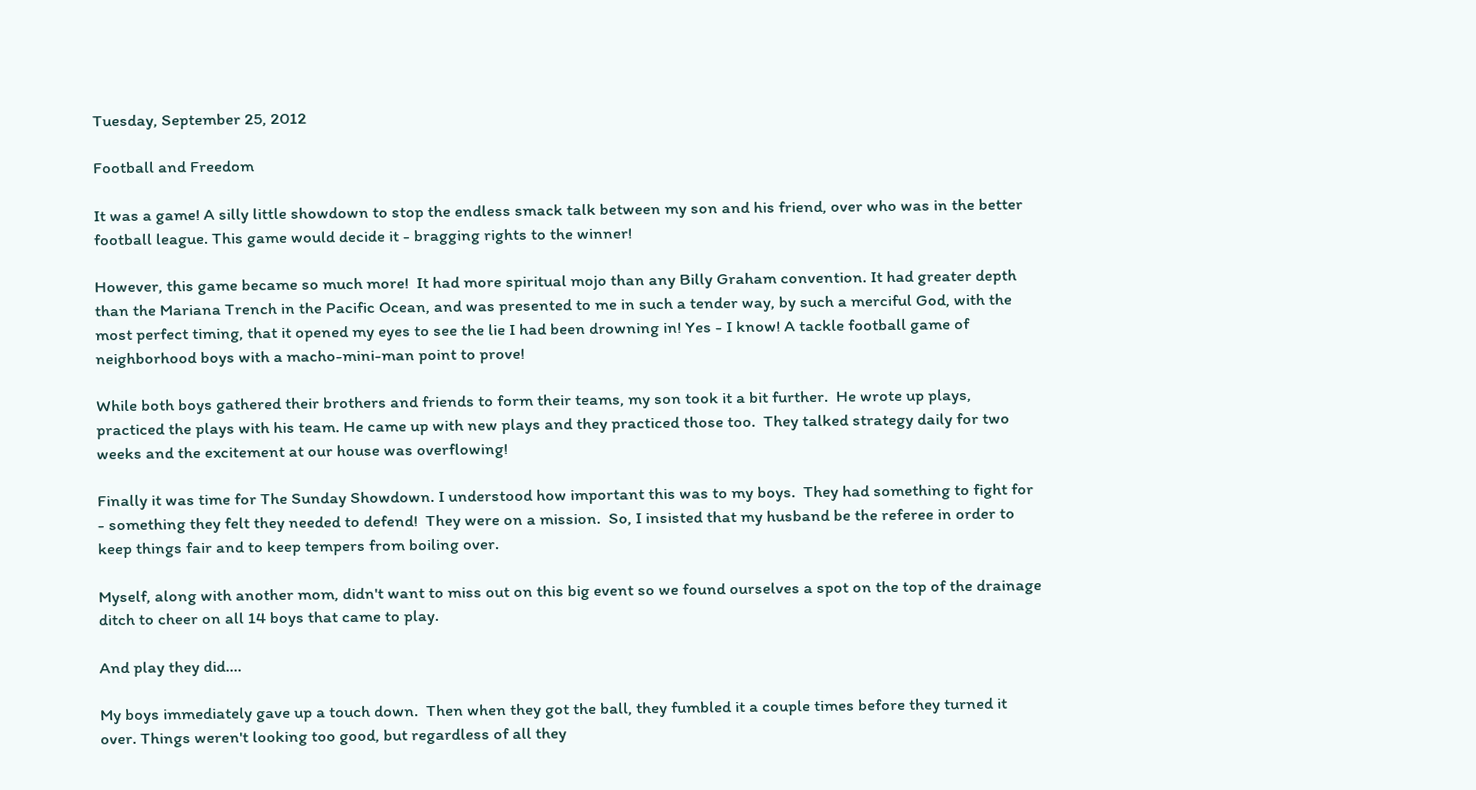Tuesday, September 25, 2012

Football and Freedom

It was a game! A silly little showdown to stop the endless smack talk between my son and his friend, over who was in the better football league. This game would decide it - bragging rights to the winner!

However, this game became so much more!  It had more spiritual mojo than any Billy Graham convention. It had greater depth than the Mariana Trench in the Pacific Ocean, and was presented to me in such a tender way, by such a merciful God, with the most perfect timing, that it opened my eyes to see the lie I had been drowning in! Yes - I know! A tackle football game of neighborhood boys with a macho-mini-man point to prove!

While both boys gathered their brothers and friends to form their teams, my son took it a bit further.  He wrote up plays, practiced the plays with his team. He came up with new plays and they practiced those too.  They talked strategy daily for two weeks and the excitement at our house was overflowing!

Finally it was time for The Sunday Showdown. I understood how important this was to my boys.  They had something to fight for - something they felt they needed to defend!  They were on a mission.  So, I insisted that my husband be the referee in order to keep things fair and to keep tempers from boiling over.

Myself, along with another mom, didn't want to miss out on this big event so we found ourselves a spot on the top of the drainage ditch to cheer on all 14 boys that came to play.

And play they did....

My boys immediately gave up a touch down.  Then when they got the ball, they fumbled it a couple times before they turned it over. Things weren't looking too good, but regardless of all they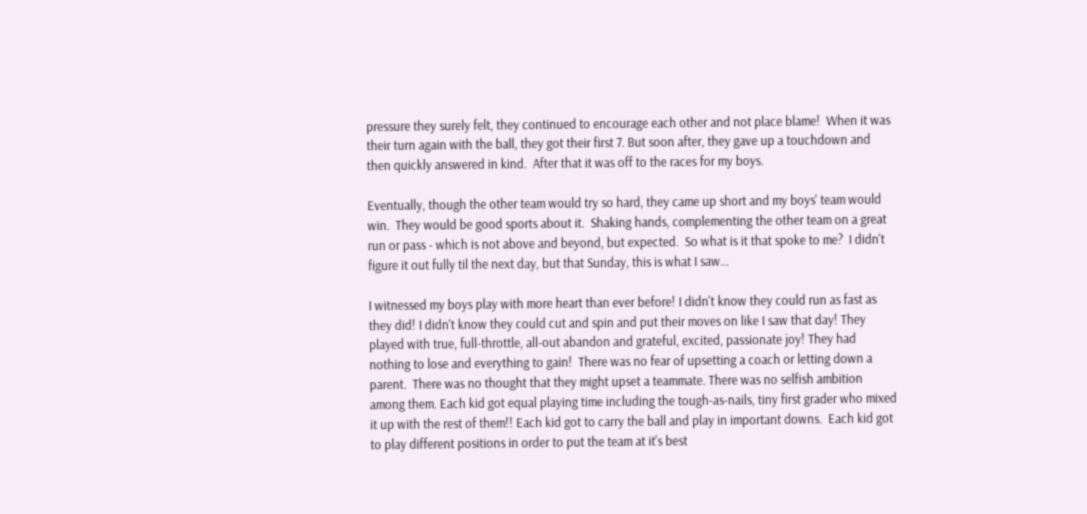pressure they surely felt, they continued to encourage each other and not place blame!  When it was their turn again with the ball, they got their first 7. But soon after, they gave up a touchdown and then quickly answered in kind.  After that it was off to the races for my boys.

Eventually, though the other team would try so hard, they came up short and my boys' team would win.  They would be good sports about it.  Shaking hands, complementing the other team on a great run or pass - which is not above and beyond, but expected.  So what is it that spoke to me?  I didn't figure it out fully til the next day, but that Sunday, this is what I saw...

I witnessed my boys play with more heart than ever before! I didn't know they could run as fast as they did! I didn't know they could cut and spin and put their moves on like I saw that day! They played with true, full-throttle, all-out abandon and grateful, excited, passionate joy! They had nothing to lose and everything to gain!  There was no fear of upsetting a coach or letting down a parent.  There was no thought that they might upset a teammate. There was no selfish ambition among them. Each kid got equal playing time including the tough-as-nails, tiny first grader who mixed it up with the rest of them!! Each kid got to carry the ball and play in important downs.  Each kid got to play different positions in order to put the team at it's best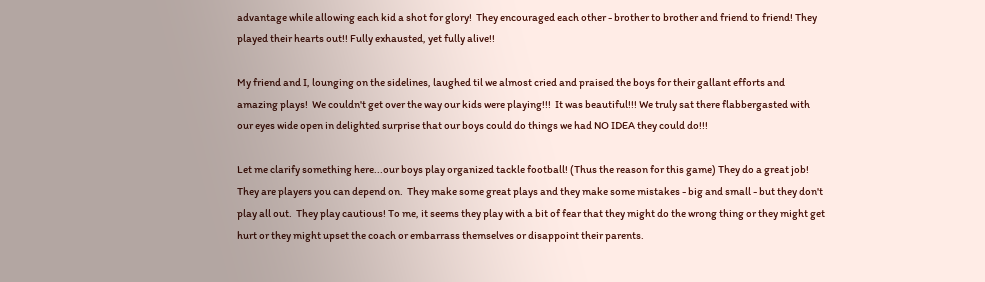advantage while allowing each kid a shot for glory!  They encouraged each other - brother to brother and friend to friend! They played their hearts out!! Fully exhausted, yet fully alive!!

My friend and I, lounging on the sidelines, laughed til we almost cried and praised the boys for their gallant efforts and amazing plays!  We couldn't get over the way our kids were playing!!!  It was beautiful!!! We truly sat there flabbergasted with our eyes wide open in delighted surprise that our boys could do things we had NO IDEA they could do!!!

Let me clarify something here...our boys play organized tackle football! (Thus the reason for this game) They do a great job!  They are players you can depend on.  They make some great plays and they make some mistakes - big and small - but they don't play all out.  They play cautious! To me, it seems they play with a bit of fear that they might do the wrong thing or they might get hurt or they might upset the coach or embarrass themselves or disappoint their parents.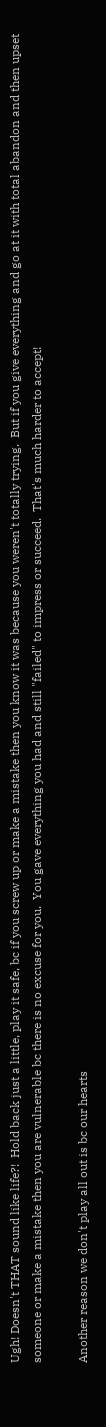Ugh! Doesn't THAT sound like life?!  Hold back just a little, play it safe, bc if you screw up or make a mistake then you know it was because you weren't totally trying.  But if you give everything and go at it with total abandon and then upset someone or make a mistake then you are vulnerable bc there is no excuse for you.  You gave everything you had and still "failed" to impress or succeed.  That's much harder to accept!

Another reason we don't play all out is bc our hearts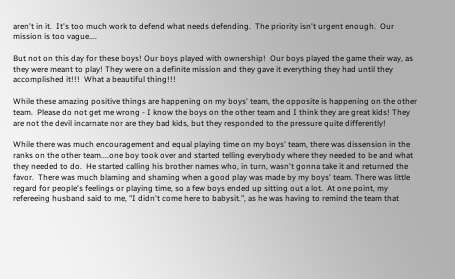aren't in it.  It's too much work to defend what needs defending.  The priority isn't urgent enough.  Our mission is too vague....

But not on this day for these boys! Our boys played with ownership!  Our boys played the game their way, as they were meant to play! They were on a definite mission and they gave it everything they had until they accomplished it!!!  What a beautiful thing!!!

While these amazing positive things are happening on my boys' team, the opposite is happening on the other team.  Please do not get me wrong - I know the boys on the other team and I think they are great kids! They are not the devil incarnate nor are they bad kids, but they responded to the pressure quite differently!

While there was much encouragement and equal playing time on my boys' team, there was dissension in the ranks on the other team....one boy took over and started telling everybody where they needed to be and what they needed to do.  He started calling his brother names who, in turn, wasn't gonna take it and returned the favor.  There was much blaming and shaming when a good play was made by my boys' team. There was little regard for people's feelings or playing time, so a few boys ended up sitting out a lot.  At one point, my refereeing husband said to me, "I didn't come here to babysit.", as he was having to remind the team that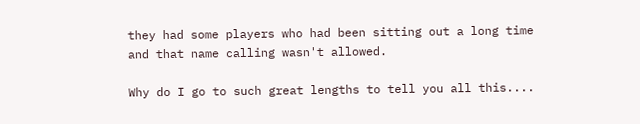they had some players who had been sitting out a long time and that name calling wasn't allowed.

Why do I go to such great lengths to tell you all this....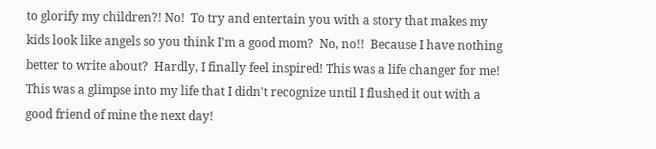to glorify my children?! No!  To try and entertain you with a story that makes my kids look like angels so you think I'm a good mom?  No, no!!  Because I have nothing better to write about?  Hardly, I finally feel inspired! This was a life changer for me!  This was a glimpse into my life that I didn't recognize until I flushed it out with a good friend of mine the next day!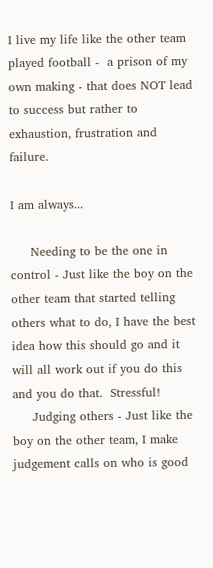I live my life like the other team played football -  a prison of my own making - that does NOT lead to success but rather to exhaustion, frustration and failure.

I am always...

     Needing to be the one in control - Just like the boy on the other team that started telling others what to do, I have the best idea how this should go and it will all work out if you do this and you do that.  Stressful!
     Judging others - Just like the boy on the other team, I make judgement calls on who is good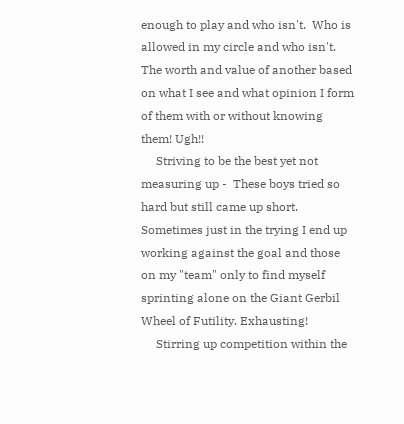enough to play and who isn't.  Who is allowed in my circle and who isn't. The worth and value of another based on what I see and what opinion I form of them with or without knowing them! Ugh!!
     Striving to be the best yet not measuring up -  These boys tried so hard but still came up short.  Sometimes just in the trying I end up working against the goal and those on my "team" only to find myself sprinting alone on the Giant Gerbil Wheel of Futility. Exhausting!
     Stirring up competition within the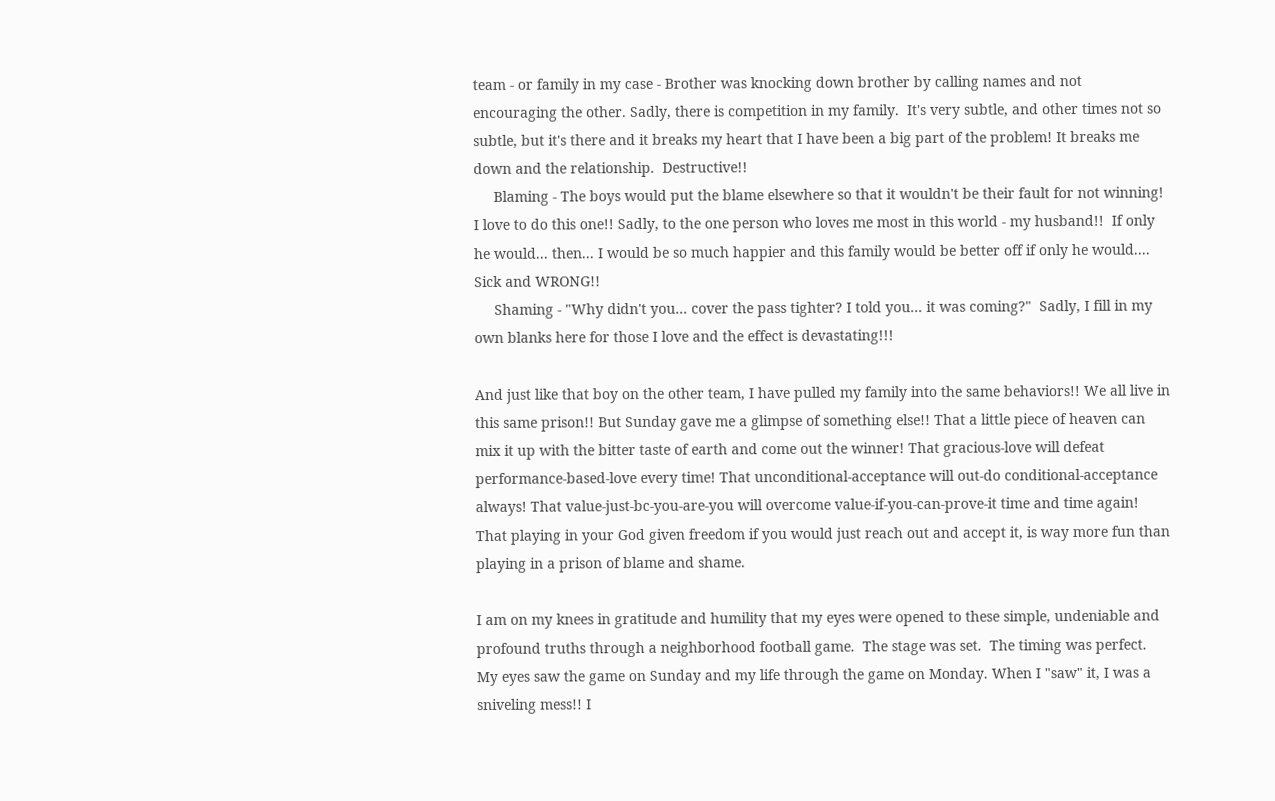team - or family in my case - Brother was knocking down brother by calling names and not encouraging the other. Sadly, there is competition in my family.  It's very subtle, and other times not so subtle, but it's there and it breaks my heart that I have been a big part of the problem! It breaks me down and the relationship.  Destructive!!
     Blaming - The boys would put the blame elsewhere so that it wouldn't be their fault for not winning!  I love to do this one!! Sadly, to the one person who loves me most in this world - my husband!!  If only he would... then... I would be so much happier and this family would be better off if only he would....  Sick and WRONG!!
     Shaming - "Why didn't you... cover the pass tighter? I told you... it was coming?"  Sadly, I fill in my own blanks here for those I love and the effect is devastating!!!

And just like that boy on the other team, I have pulled my family into the same behaviors!! We all live in this same prison!! But Sunday gave me a glimpse of something else!! That a little piece of heaven can mix it up with the bitter taste of earth and come out the winner! That gracious-love will defeat performance-based-love every time! That unconditional-acceptance will out-do conditional-acceptance always! That value-just-bc-you-are-you will overcome value-if-you-can-prove-it time and time again!  That playing in your God given freedom if you would just reach out and accept it, is way more fun than playing in a prison of blame and shame.

I am on my knees in gratitude and humility that my eyes were opened to these simple, undeniable and profound truths through a neighborhood football game.  The stage was set.  The timing was perfect.  My eyes saw the game on Sunday and my life through the game on Monday. When I "saw" it, I was a sniveling mess!! I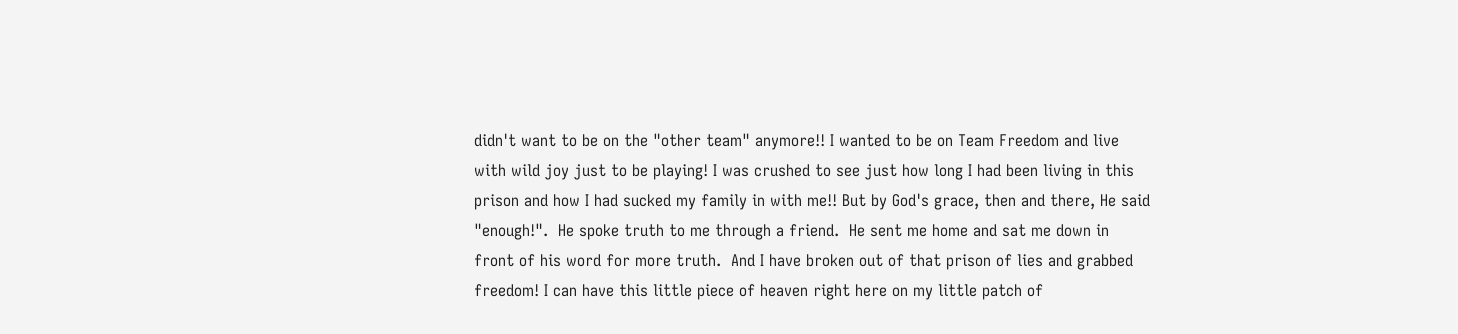didn't want to be on the "other team" anymore!! I wanted to be on Team Freedom and live with wild joy just to be playing! I was crushed to see just how long I had been living in this prison and how I had sucked my family in with me!! But by God's grace, then and there, He said "enough!".  He spoke truth to me through a friend.  He sent me home and sat me down in front of his word for more truth.  And I have broken out of that prison of lies and grabbed freedom! I can have this little piece of heaven right here on my little patch of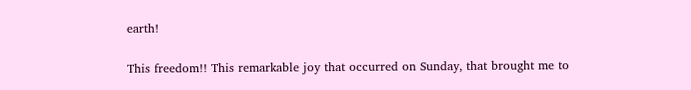earth!

This freedom!! This remarkable joy that occurred on Sunday, that brought me to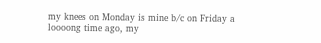my knees on Monday is mine b/c on Friday a loooong time ago, my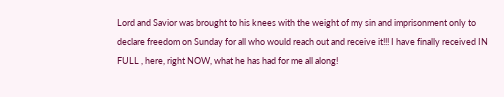Lord and Savior was brought to his knees with the weight of my sin and imprisonment only to declare freedom on Sunday for all who would reach out and receive it!!! I have finally received IN FULL , here, right NOW, what he has had for me all along!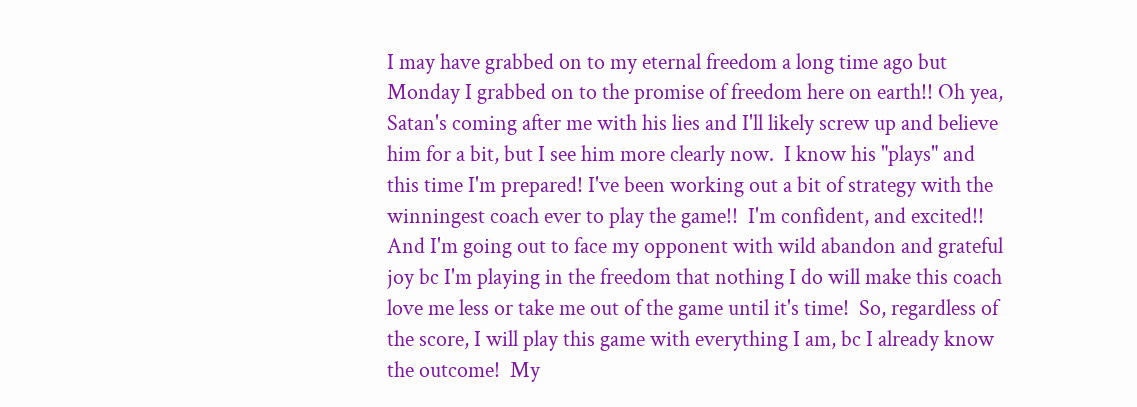I may have grabbed on to my eternal freedom a long time ago but Monday I grabbed on to the promise of freedom here on earth!! Oh yea, Satan's coming after me with his lies and I'll likely screw up and believe him for a bit, but I see him more clearly now.  I know his "plays" and this time I'm prepared! I've been working out a bit of strategy with the winningest coach ever to play the game!!  I'm confident, and excited!!  And I'm going out to face my opponent with wild abandon and grateful joy bc I'm playing in the freedom that nothing I do will make this coach love me less or take me out of the game until it's time!  So, regardless of the score, I will play this game with everything I am, bc I already know the outcome!  My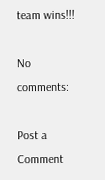team wins!!!

No comments:

Post a Comment